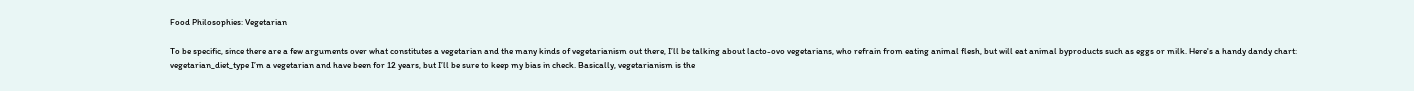Food Philosophies: Vegetarian

To be specific, since there are a few arguments over what constitutes a vegetarian and the many kinds of vegetarianism out there, I’ll be talking about lacto-ovo vegetarians, who refrain from eating animal flesh, but will eat animal byproducts such as eggs or milk. Here's a handy dandy chart: vegetarian_diet_type I’m a vegetarian and have been for 12 years, but I’ll be sure to keep my bias in check. Basically, vegetarianism is the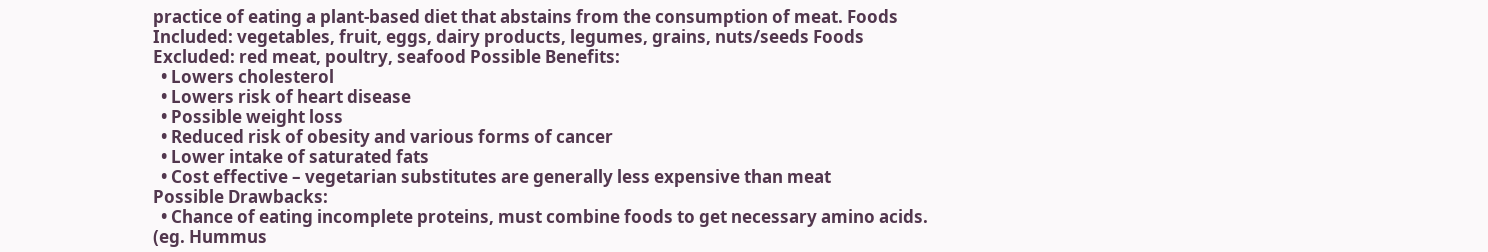practice of eating a plant-based diet that abstains from the consumption of meat. Foods Included: vegetables, fruit, eggs, dairy products, legumes, grains, nuts/seeds Foods Excluded: red meat, poultry, seafood Possible Benefits:
  • Lowers cholesterol
  • Lowers risk of heart disease
  • Possible weight loss
  • Reduced risk of obesity and various forms of cancer
  • Lower intake of saturated fats
  • Cost effective – vegetarian substitutes are generally less expensive than meat
Possible Drawbacks:
  • Chance of eating incomplete proteins, must combine foods to get necessary amino acids. (eg. Hummus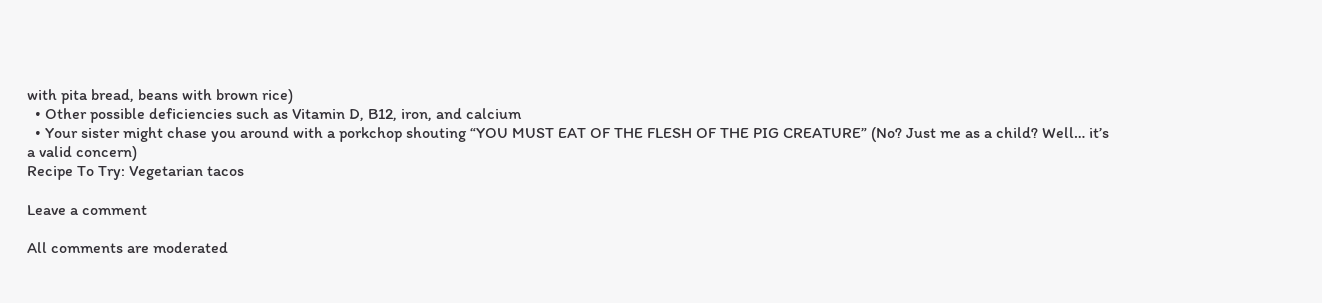with pita bread, beans with brown rice)
  • Other possible deficiencies such as Vitamin D, B12, iron, and calcium
  • Your sister might chase you around with a porkchop shouting “YOU MUST EAT OF THE FLESH OF THE PIG CREATURE” (No? Just me as a child? Well… it’s a valid concern)
Recipe To Try: Vegetarian tacos

Leave a comment

All comments are moderated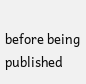before being published